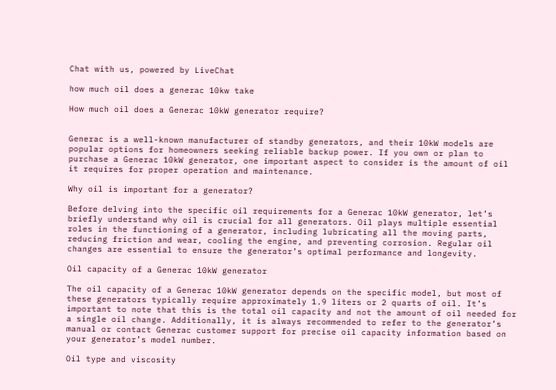Chat with us, powered by LiveChat

how much oil does a generac 10kw take

How much oil does a Generac 10kW generator require?


Generac is a well-known manufacturer of standby generators, and their 10kW models are popular options for homeowners seeking reliable backup power. If you own or plan to purchase a Generac 10kW generator, one important aspect to consider is the amount of oil it requires for proper operation and maintenance.

Why oil is important for a generator?

Before delving into the specific oil requirements for a Generac 10kW generator, let’s briefly understand why oil is crucial for all generators. Oil plays multiple essential roles in the functioning of a generator, including lubricating all the moving parts, reducing friction and wear, cooling the engine, and preventing corrosion. Regular oil changes are essential to ensure the generator’s optimal performance and longevity.

Oil capacity of a Generac 10kW generator

The oil capacity of a Generac 10kW generator depends on the specific model, but most of these generators typically require approximately 1.9 liters or 2 quarts of oil. It’s important to note that this is the total oil capacity and not the amount of oil needed for a single oil change. Additionally, it is always recommended to refer to the generator’s manual or contact Generac customer support for precise oil capacity information based on your generator’s model number.

Oil type and viscosity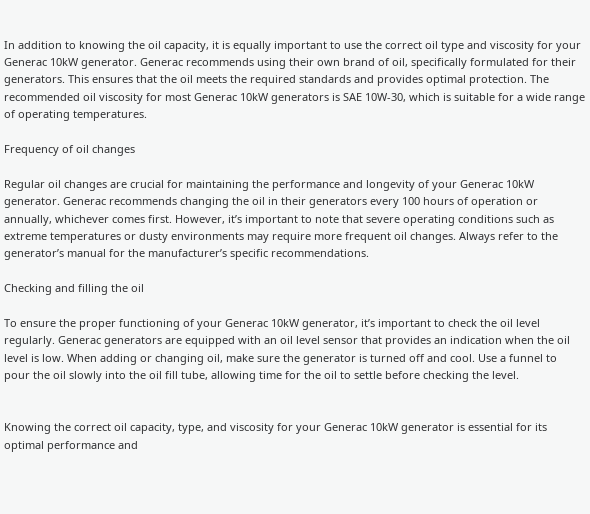In addition to knowing the oil capacity, it is equally important to use the correct oil type and viscosity for your Generac 10kW generator. Generac recommends using their own brand of oil, specifically formulated for their generators. This ensures that the oil meets the required standards and provides optimal protection. The recommended oil viscosity for most Generac 10kW generators is SAE 10W-30, which is suitable for a wide range of operating temperatures.

Frequency of oil changes

Regular oil changes are crucial for maintaining the performance and longevity of your Generac 10kW generator. Generac recommends changing the oil in their generators every 100 hours of operation or annually, whichever comes first. However, it’s important to note that severe operating conditions such as extreme temperatures or dusty environments may require more frequent oil changes. Always refer to the generator’s manual for the manufacturer’s specific recommendations.

Checking and filling the oil

To ensure the proper functioning of your Generac 10kW generator, it’s important to check the oil level regularly. Generac generators are equipped with an oil level sensor that provides an indication when the oil level is low. When adding or changing oil, make sure the generator is turned off and cool. Use a funnel to pour the oil slowly into the oil fill tube, allowing time for the oil to settle before checking the level.


Knowing the correct oil capacity, type, and viscosity for your Generac 10kW generator is essential for its optimal performance and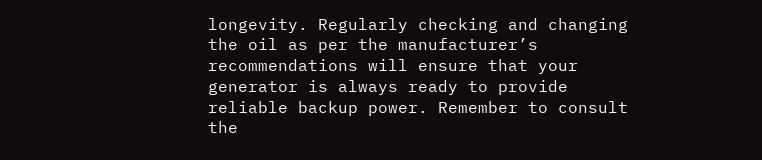longevity. Regularly checking and changing the oil as per the manufacturer’s recommendations will ensure that your generator is always ready to provide reliable backup power. Remember to consult the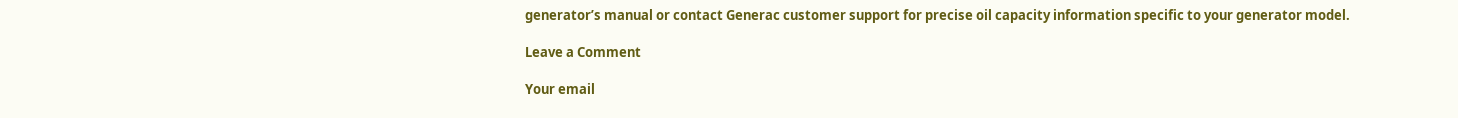generator’s manual or contact Generac customer support for precise oil capacity information specific to your generator model.

Leave a Comment

Your email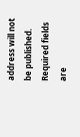address will not be published. Required fields are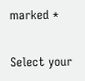marked *

Select your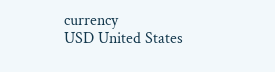currency
USD United States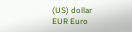(US) dollar
EUR Euro